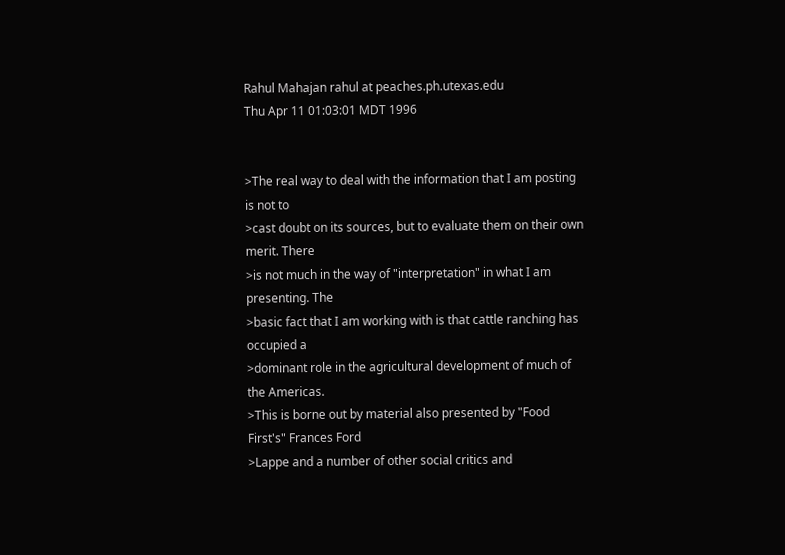Rahul Mahajan rahul at peaches.ph.utexas.edu
Thu Apr 11 01:03:01 MDT 1996


>The real way to deal with the information that I am posting is not to
>cast doubt on its sources, but to evaluate them on their own merit. There
>is not much in the way of "interpretation" in what I am presenting. The
>basic fact that I am working with is that cattle ranching has occupied a
>dominant role in the agricultural development of much of the Americas.
>This is borne out by material also presented by "Food First's" Frances Ford
>Lappe and a number of other social critics and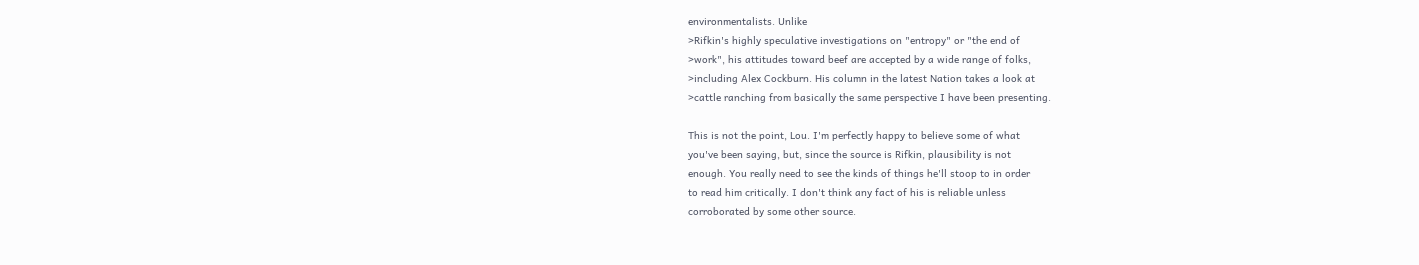environmentalists. Unlike
>Rifkin's highly speculative investigations on "entropy" or "the end of
>work", his attitudes toward beef are accepted by a wide range of folks,
>including Alex Cockburn. His column in the latest Nation takes a look at
>cattle ranching from basically the same perspective I have been presenting.

This is not the point, Lou. I'm perfectly happy to believe some of what
you've been saying, but, since the source is Rifkin, plausibility is not
enough. You really need to see the kinds of things he'll stoop to in order
to read him critically. I don't think any fact of his is reliable unless
corroborated by some other source.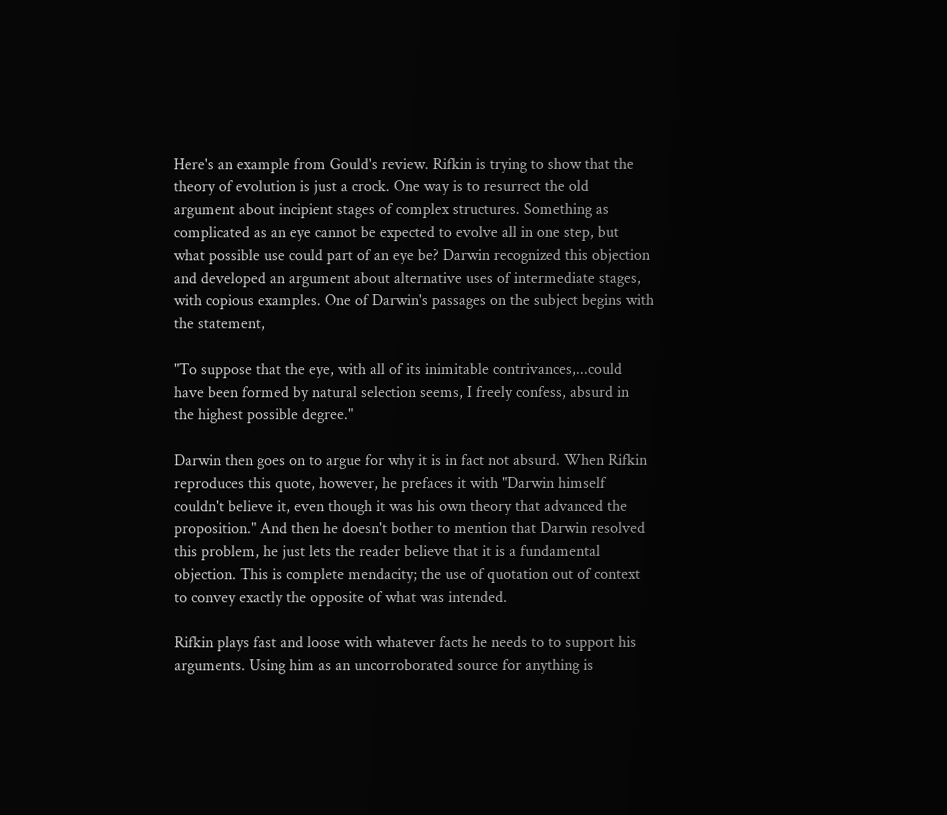Here's an example from Gould's review. Rifkin is trying to show that the
theory of evolution is just a crock. One way is to resurrect the old
argument about incipient stages of complex structures. Something as
complicated as an eye cannot be expected to evolve all in one step, but
what possible use could part of an eye be? Darwin recognized this objection
and developed an argument about alternative uses of intermediate stages,
with copious examples. One of Darwin's passages on the subject begins with
the statement,

"To suppose that the eye, with all of its inimitable contrivances,...could
have been formed by natural selection seems, I freely confess, absurd in
the highest possible degree."

Darwin then goes on to argue for why it is in fact not absurd. When Rifkin
reproduces this quote, however, he prefaces it with "Darwin himself
couldn't believe it, even though it was his own theory that advanced the
proposition." And then he doesn't bother to mention that Darwin resolved
this problem, he just lets the reader believe that it is a fundamental
objection. This is complete mendacity; the use of quotation out of context
to convey exactly the opposite of what was intended.

Rifkin plays fast and loose with whatever facts he needs to to support his
arguments. Using him as an uncorroborated source for anything is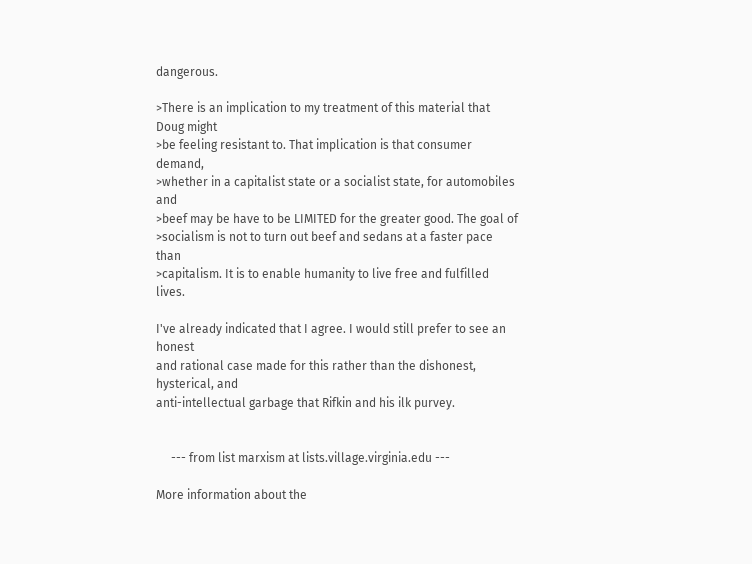dangerous.

>There is an implication to my treatment of this material that Doug might
>be feeling resistant to. That implication is that consumer demand,
>whether in a capitalist state or a socialist state, for automobiles and
>beef may be have to be LIMITED for the greater good. The goal of
>socialism is not to turn out beef and sedans at a faster pace than
>capitalism. It is to enable humanity to live free and fulfilled lives.

I've already indicated that I agree. I would still prefer to see an honest
and rational case made for this rather than the dishonest, hysterical, and
anti-intellectual garbage that Rifkin and his ilk purvey.


     --- from list marxism at lists.village.virginia.edu ---

More information about the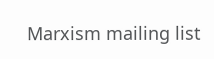Marxism mailing list